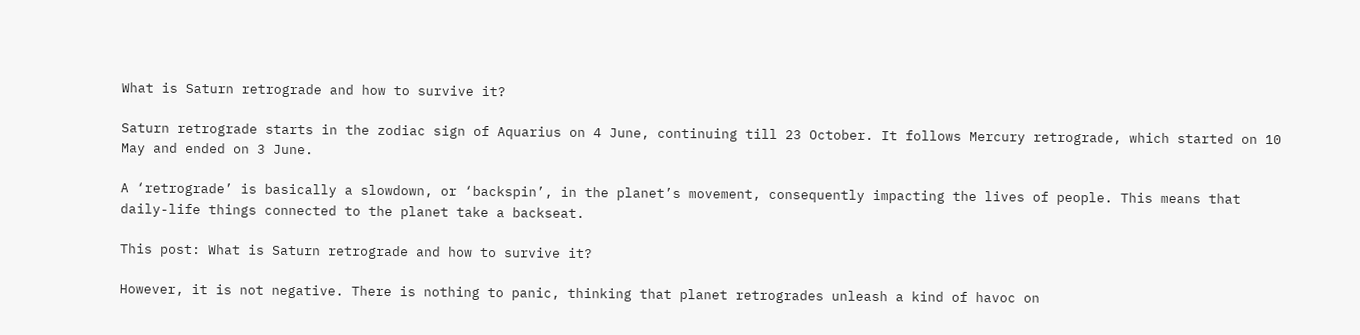What is Saturn retrograde and how to survive it?

Saturn retrograde starts in the zodiac sign of Aquarius on 4 June, continuing till 23 October. It follows Mercury retrograde, which started on 10 May and ended on 3 June.

A ‘retrograde’ is basically a slowdown, or ‘backspin’, in the planet’s movement, consequently impacting the lives of people. This means that daily-life things connected to the planet take a backseat.

This post: What is Saturn retrograde and how to survive it?

However, it is not negative. There is nothing to panic, thinking that planet retrogrades unleash a kind of havoc on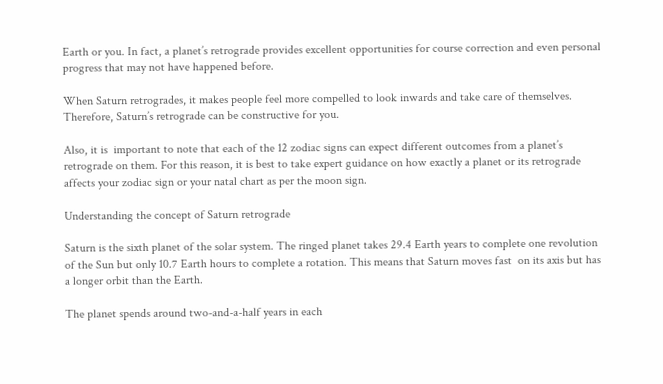Earth or you. In fact, a planet’s retrograde provides excellent opportunities for course correction and even personal progress that may not have happened before.

When Saturn retrogrades, it makes people feel more compelled to look inwards and take care of themselves. Therefore, Saturn’s retrograde can be constructive for you.

Also, it is  important to note that each of the 12 zodiac signs can expect different outcomes from a planet’s retrograde on them. For this reason, it is best to take expert guidance on how exactly a planet or its retrograde affects your zodiac sign or your natal chart as per the moon sign.

Understanding the concept of Saturn retrograde

Saturn is the sixth planet of the solar system. The ringed planet takes 29.4 Earth years to complete one revolution of the Sun but only 10.7 Earth hours to complete a rotation. This means that Saturn moves fast  on its axis but has a longer orbit than the Earth.

The planet spends around two-and-a-half years in each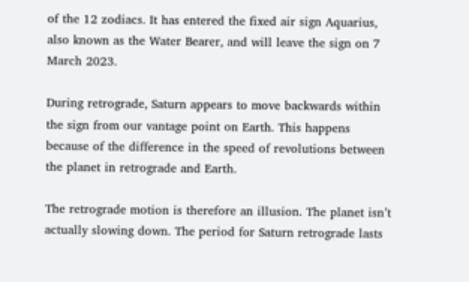of the 12 zodiacs. It has entered the fixed air sign Aquarius, also known as the Water Bearer, and will leave the sign on 7 March 2023.

During retrograde, Saturn appears to move backwards within the sign from our vantage point on Earth. This happens because of the difference in the speed of revolutions between the planet in retrograde and Earth.

The retrograde motion is therefore an illusion. The planet isn’t actually slowing down. The period for Saturn retrograde lasts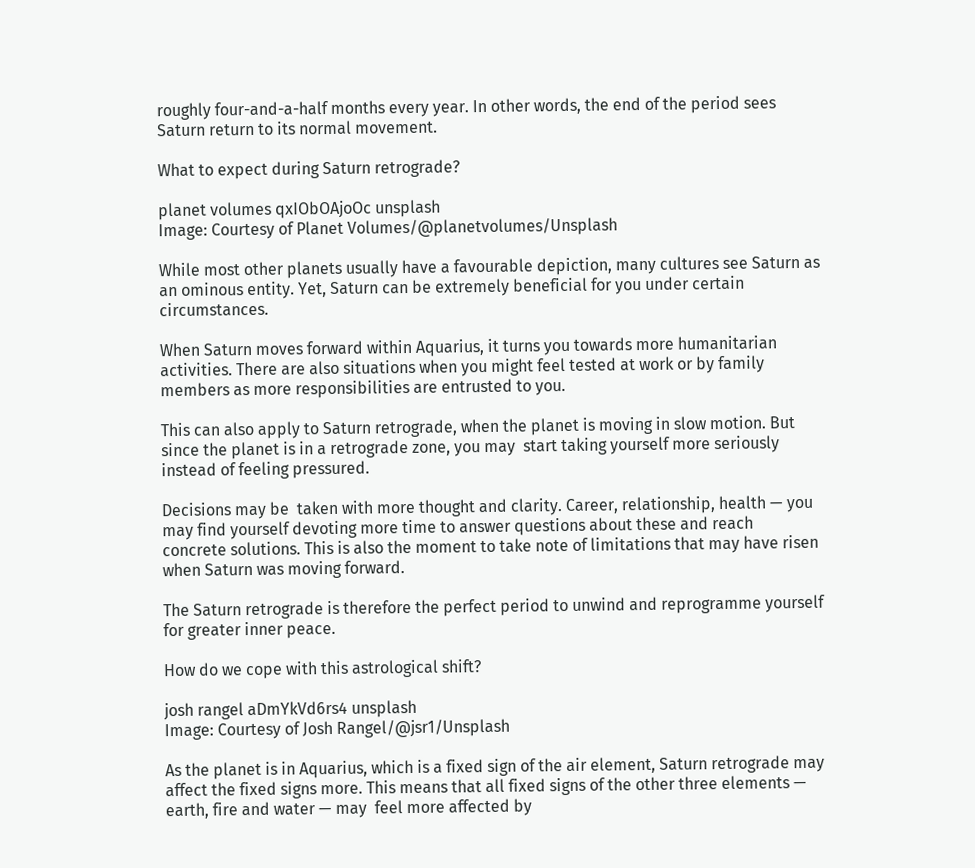roughly four-and-a-half months every year. In other words, the end of the period sees Saturn return to its normal movement.

What to expect during Saturn retrograde?

planet volumes qxIObOAjoOc unsplash
Image: Courtesy of Planet Volumes/@planetvolumes/Unsplash

While most other planets usually have a favourable depiction, many cultures see Saturn as an ominous entity. Yet, Saturn can be extremely beneficial for you under certain circumstances.

When Saturn moves forward within Aquarius, it turns you towards more humanitarian activities. There are also situations when you might feel tested at work or by family members as more responsibilities are entrusted to you.

This can also apply to Saturn retrograde, when the planet is moving in slow motion. But since the planet is in a retrograde zone, you may  start taking yourself more seriously instead of feeling pressured.

Decisions may be  taken with more thought and clarity. Career, relationship, health — you may find yourself devoting more time to answer questions about these and reach  concrete solutions. This is also the moment to take note of limitations that may have risen when Saturn was moving forward.

The Saturn retrograde is therefore the perfect period to unwind and reprogramme yourself for greater inner peace.

How do we cope with this astrological shift?

josh rangel aDmYkVd6rs4 unsplash
Image: Courtesy of Josh Rangel/@jsr1/Unsplash

As the planet is in Aquarius, which is a fixed sign of the air element, Saturn retrograde may affect the fixed signs more. This means that all fixed signs of the other three elements — earth, fire and water — may  feel more affected by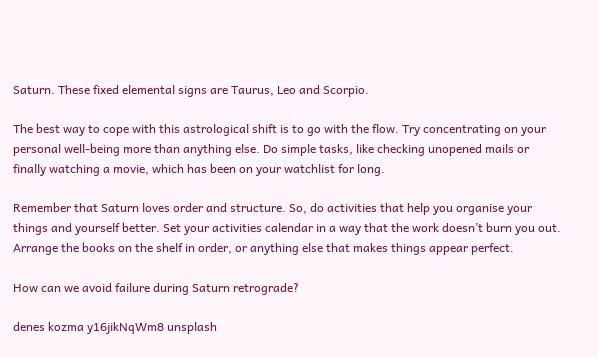Saturn. These fixed elemental signs are Taurus, Leo and Scorpio.

The best way to cope with this astrological shift is to go with the flow. Try concentrating on your personal well-being more than anything else. Do simple tasks, like checking unopened mails or finally watching a movie, which has been on your watchlist for long.

Remember that Saturn loves order and structure. So, do activities that help you organise your things and yourself better. Set your activities calendar in a way that the work doesn’t burn you out. Arrange the books on the shelf in order, or anything else that makes things appear perfect.

How can we avoid failure during Saturn retrograde?

denes kozma y16jikNqWm8 unsplash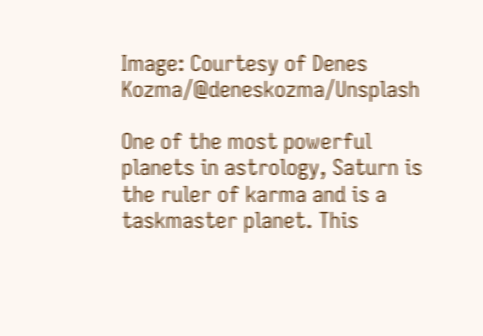Image: Courtesy of Denes Kozma/@deneskozma/Unsplash

One of the most powerful planets in astrology, Saturn is the ruler of karma and is a taskmaster planet. This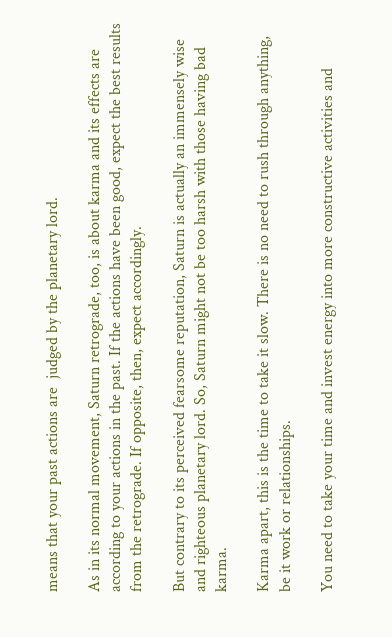means that your past actions are  judged by the planetary lord.

As in its normal movement, Saturn retrograde, too, is about karma and its effects are according to your actions in the past. If the actions have been good, expect the best results from the retrograde. If opposite, then, expect accordingly.

But contrary to its perceived fearsome reputation, Saturn is actually an immensely wise and righteous planetary lord. So, Saturn might not be too harsh with those having bad karma.

Karma apart, this is the time to take it slow. There is no need to rush through anything, be it work or relationships.

You need to take your time and invest energy into more constructive activities and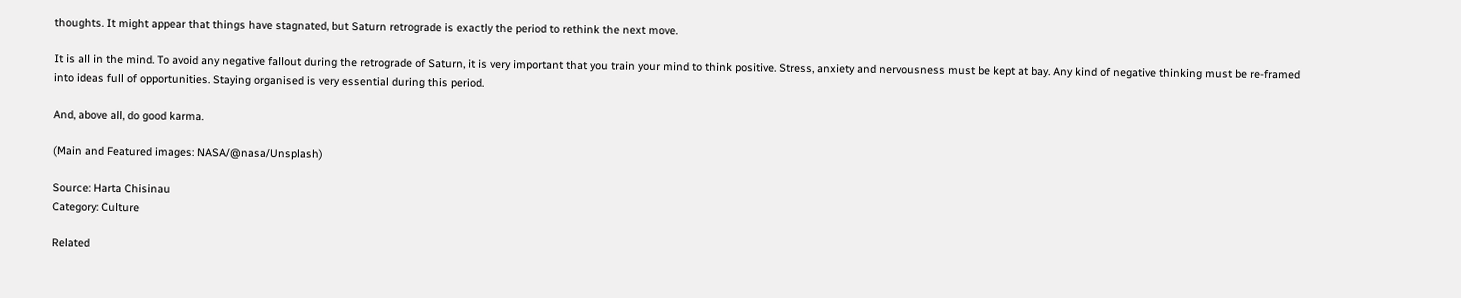thoughts. It might appear that things have stagnated, but Saturn retrograde is exactly the period to rethink the next move.

It is all in the mind. To avoid any negative fallout during the retrograde of Saturn, it is very important that you train your mind to think positive. Stress, anxiety and nervousness must be kept at bay. Any kind of negative thinking must be re-framed into ideas full of opportunities. Staying organised is very essential during this period.

And, above all, do good karma.

(Main and Featured images: NASA/@nasa/Unsplash)

Source: Harta Chisinau
Category: Culture

Related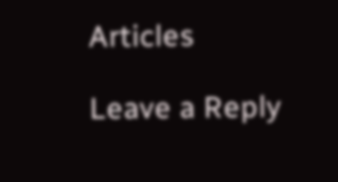Articles

Leave a Reply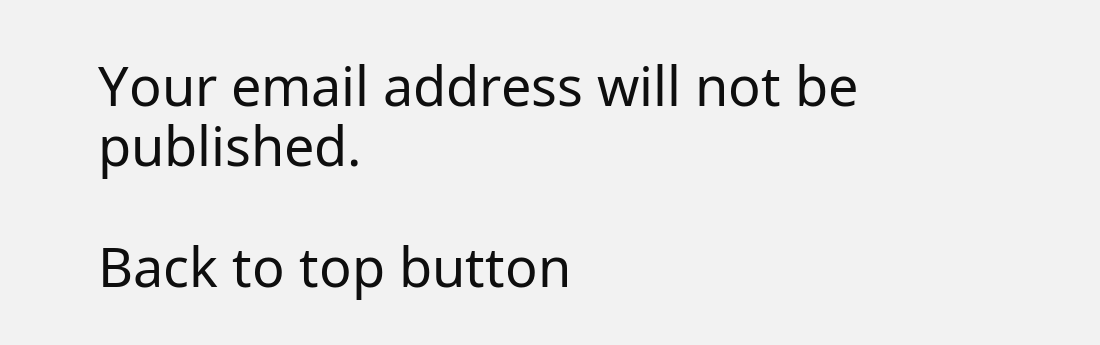Your email address will not be published.

Back to top button